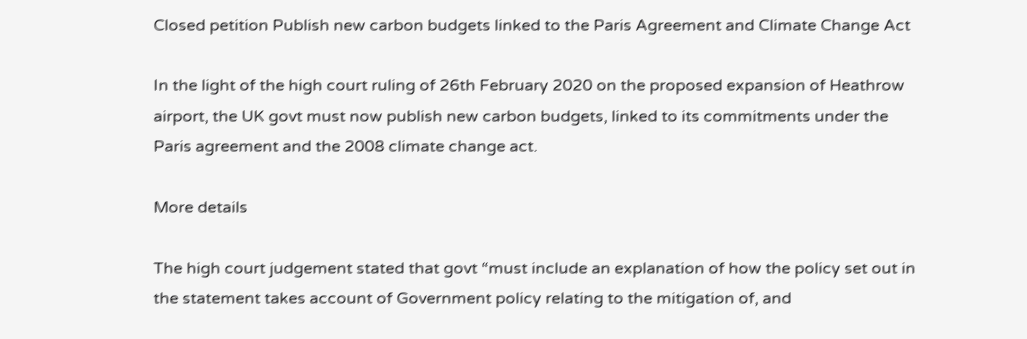Closed petition Publish new carbon budgets linked to the Paris Agreement and Climate Change Act

In the light of the high court ruling of 26th February 2020 on the proposed expansion of Heathrow airport, the UK govt must now publish new carbon budgets, linked to its commitments under the Paris agreement and the 2008 climate change act.

More details

The high court judgement stated that govt “must include an explanation of how the policy set out in the statement takes account of Government policy relating to the mitigation of, and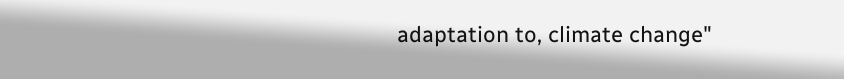adaptation to, climate change"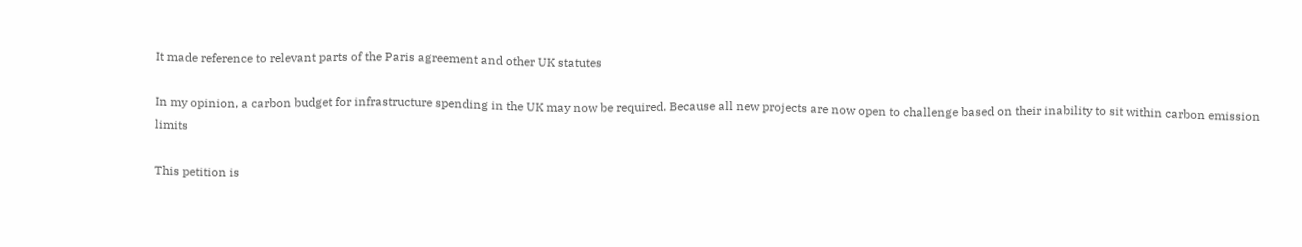It made reference to relevant parts of the Paris agreement and other UK statutes

In my opinion, a carbon budget for infrastructure spending in the UK may now be required. Because all new projects are now open to challenge based on their inability to sit within carbon emission limits

This petition is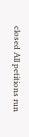closed All petitions run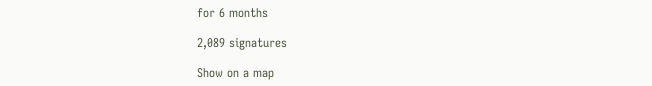for 6 months

2,089 signatures

Show on a map